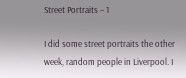Street Portraits – 1

I did some street portraits the other week, random people in Liverpool. I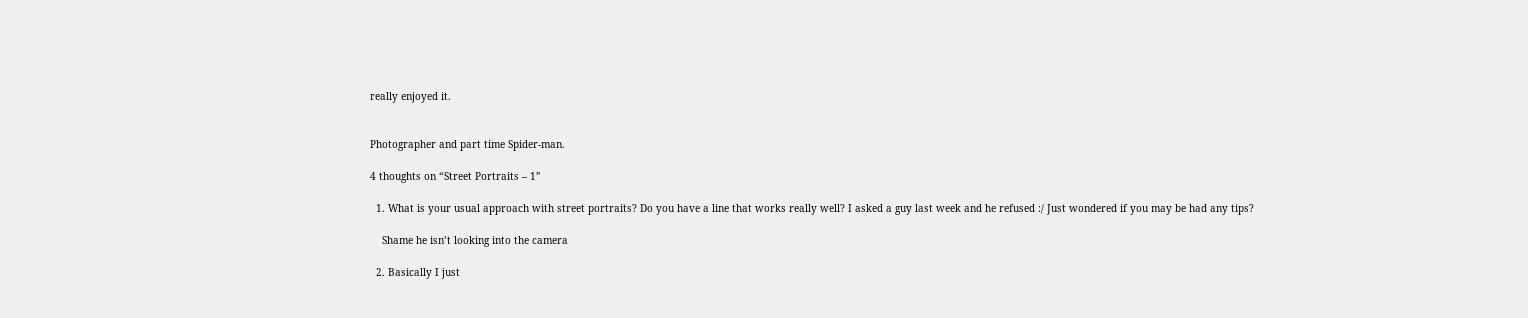really enjoyed it.


Photographer and part time Spider-man.

4 thoughts on “Street Portraits – 1”

  1. What is your usual approach with street portraits? Do you have a line that works really well? I asked a guy last week and he refused :/ Just wondered if you may be had any tips?

    Shame he isn’t looking into the camera

  2. Basically I just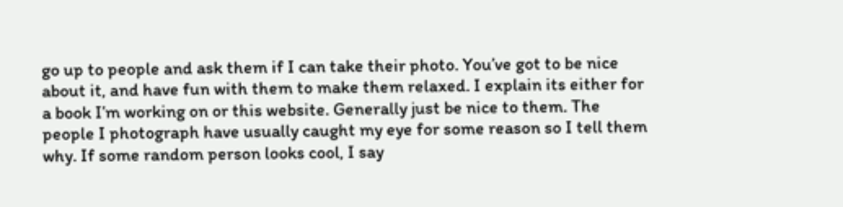go up to people and ask them if I can take their photo. You’ve got to be nice about it, and have fun with them to make them relaxed. I explain its either for a book I’m working on or this website. Generally just be nice to them. The people I photograph have usually caught my eye for some reason so I tell them why. If some random person looks cool, I say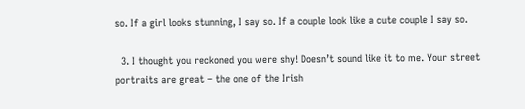so. If a girl looks stunning, I say so. If a couple look like a cute couple I say so.

  3. I thought you reckoned you were shy! Doesn’t sound like it to me. Your street portraits are great – the one of the Irish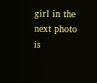girl in the next photo is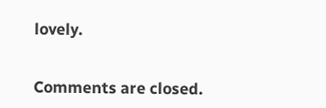lovely.


Comments are closed.